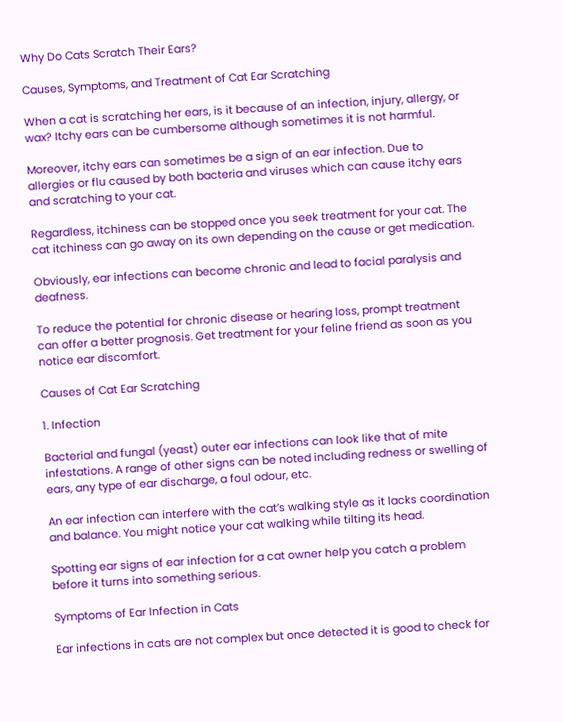Why Do Cats Scratch Their Ears?

Causes, Symptoms, and Treatment of Cat Ear Scratching

When a cat is scratching her ears, is it because of an infection, injury, allergy, or wax? Itchy ears can be cumbersome although sometimes it is not harmful.

Moreover, itchy ears can sometimes be a sign of an ear infection. Due to allergies or flu caused by both bacteria and viruses which can cause itchy ears and scratching to your cat.

Regardless, itchiness can be stopped once you seek treatment for your cat. The cat itchiness can go away on its own depending on the cause or get medication.

Obviously, ear infections can become chronic and lead to facial paralysis and deafness.

To reduce the potential for chronic disease or hearing loss, prompt treatment can offer a better prognosis. Get treatment for your feline friend as soon as you notice ear discomfort.

Causes of Cat Ear Scratching

1. Infection

Bacterial and fungal (yeast) outer ear infections can look like that of mite infestations. A range of other signs can be noted including redness or swelling of ears, any type of ear discharge, a foul odour, etc.

An ear infection can interfere with the cat’s walking style as it lacks coordination and balance. You might notice your cat walking while tilting its head.

Spotting ear signs of ear infection for a cat owner help you catch a problem before it turns into something serious.

Symptoms of Ear Infection in Cats

Ear infections in cats are not complex but once detected it is good to check for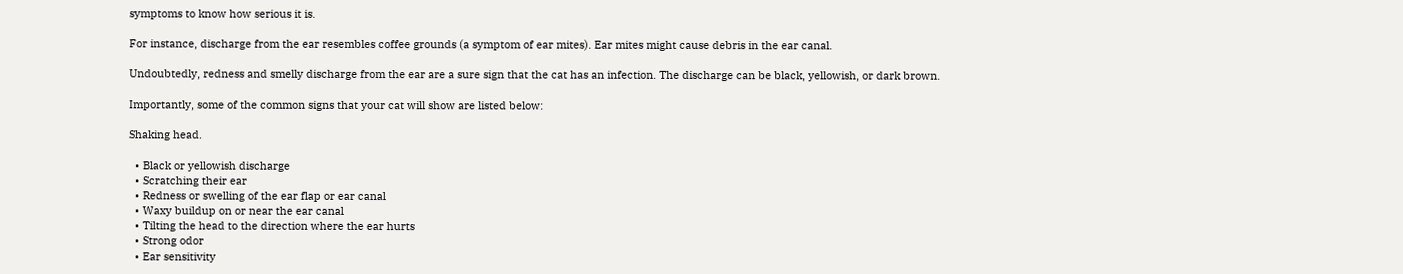symptoms to know how serious it is.

For instance, discharge from the ear resembles coffee grounds (a symptom of ear mites). Ear mites might cause debris in the ear canal.

Undoubtedly, redness and smelly discharge from the ear are a sure sign that the cat has an infection. The discharge can be black, yellowish, or dark brown.

Importantly, some of the common signs that your cat will show are listed below:

Shaking head.

  • Black or yellowish discharge
  • Scratching their ear
  • Redness or swelling of the ear flap or ear canal
  • Waxy buildup on or near the ear canal
  • Tilting the head to the direction where the ear hurts
  • Strong odor
  • Ear sensitivity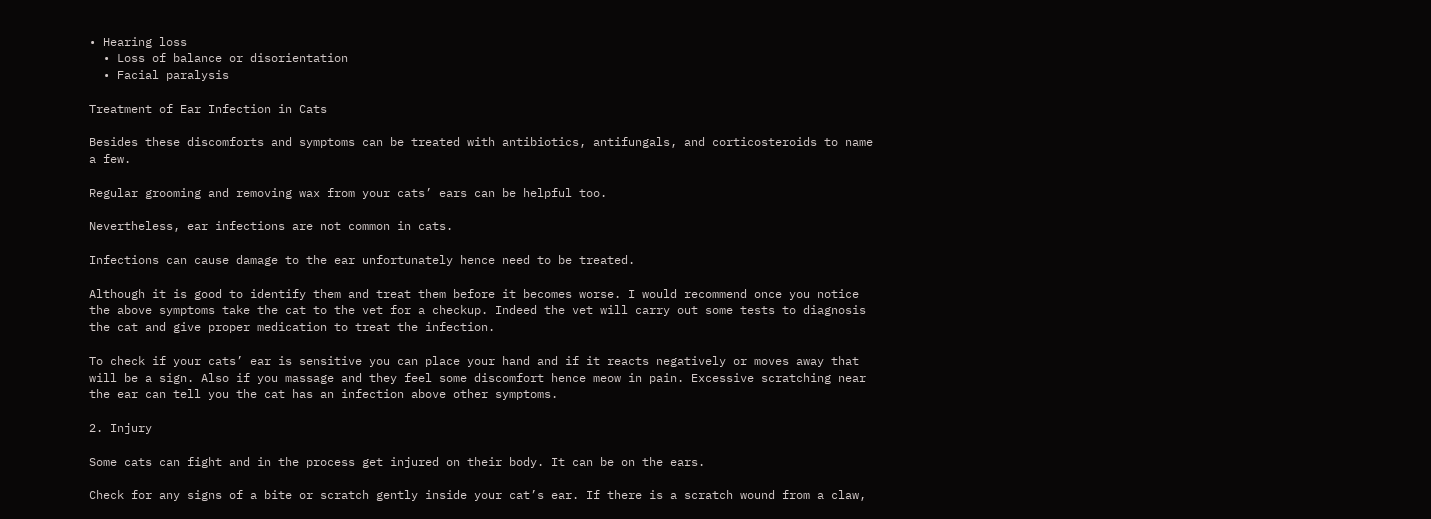• Hearing loss
  • Loss of balance or disorientation
  • Facial paralysis

Treatment of Ear Infection in Cats

Besides these discomforts and symptoms can be treated with antibiotics, antifungals, and corticosteroids to name a few.

Regular grooming and removing wax from your cats’ ears can be helpful too.

Nevertheless, ear infections are not common in cats.

Infections can cause damage to the ear unfortunately hence need to be treated.

Although it is good to identify them and treat them before it becomes worse. I would recommend once you notice the above symptoms take the cat to the vet for a checkup. Indeed the vet will carry out some tests to diagnosis the cat and give proper medication to treat the infection.

To check if your cats’ ear is sensitive you can place your hand and if it reacts negatively or moves away that will be a sign. Also if you massage and they feel some discomfort hence meow in pain. Excessive scratching near the ear can tell you the cat has an infection above other symptoms.

2. Injury

Some cats can fight and in the process get injured on their body. It can be on the ears.

Check for any signs of a bite or scratch gently inside your cat’s ear. If there is a scratch wound from a claw,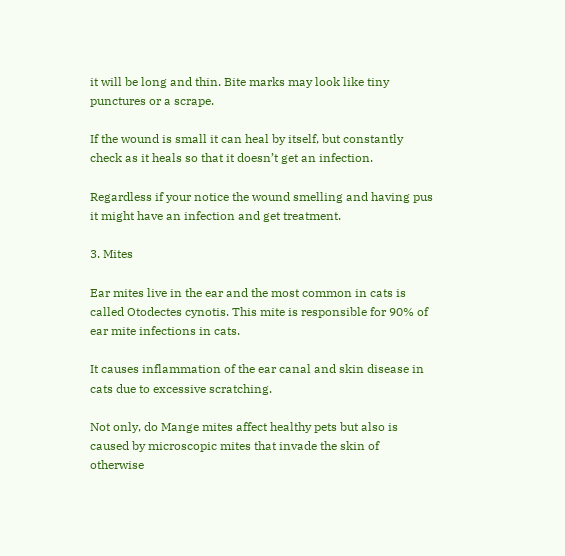it will be long and thin. Bite marks may look like tiny punctures or a scrape.

If the wound is small it can heal by itself, but constantly check as it heals so that it doesn’t get an infection.

Regardless if your notice the wound smelling and having pus it might have an infection and get treatment.

3. Mites

Ear mites live in the ear and the most common in cats is called Otodectes cynotis. This mite is responsible for 90% of ear mite infections in cats.

It causes inflammation of the ear canal and skin disease in cats due to excessive scratching.

Not only, do Mange mites affect healthy pets but also is caused by microscopic mites that invade the skin of otherwise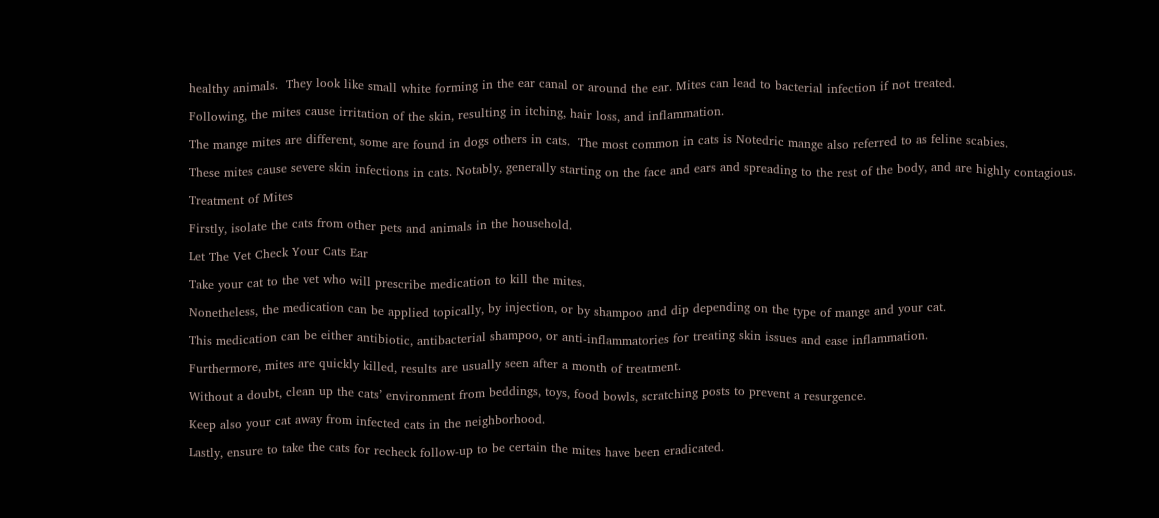healthy animals.  They look like small white forming in the ear canal or around the ear. Mites can lead to bacterial infection if not treated.

Following, the mites cause irritation of the skin, resulting in itching, hair loss, and inflammation.

The mange mites are different, some are found in dogs others in cats.  The most common in cats is Notedric mange also referred to as feline scabies.

These mites cause severe skin infections in cats. Notably, generally starting on the face and ears and spreading to the rest of the body, and are highly contagious.

Treatment of Mites

Firstly, isolate the cats from other pets and animals in the household.

Let The Vet Check Your Cats Ear

Take your cat to the vet who will prescribe medication to kill the mites.

Nonetheless, the medication can be applied topically, by injection, or by shampoo and dip depending on the type of mange and your cat.

This medication can be either antibiotic, antibacterial shampoo, or anti-inflammatories for treating skin issues and ease inflammation.

Furthermore, mites are quickly killed, results are usually seen after a month of treatment.

Without a doubt, clean up the cats’ environment from beddings, toys, food bowls, scratching posts to prevent a resurgence.

Keep also your cat away from infected cats in the neighborhood.

Lastly, ensure to take the cats for recheck follow-up to be certain the mites have been eradicated.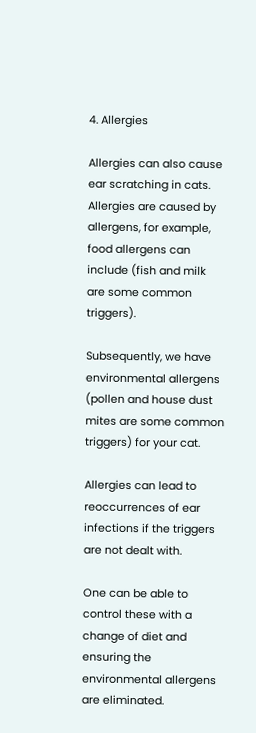4. Allergies

Allergies can also cause ear scratching in cats. Allergies are caused by allergens, for example, food allergens can include (fish and milk are some common triggers).

Subsequently, we have environmental allergens (pollen and house dust mites are some common triggers) for your cat.

Allergies can lead to reoccurrences of ear infections if the triggers are not dealt with.

One can be able to control these with a change of diet and ensuring the environmental allergens are eliminated.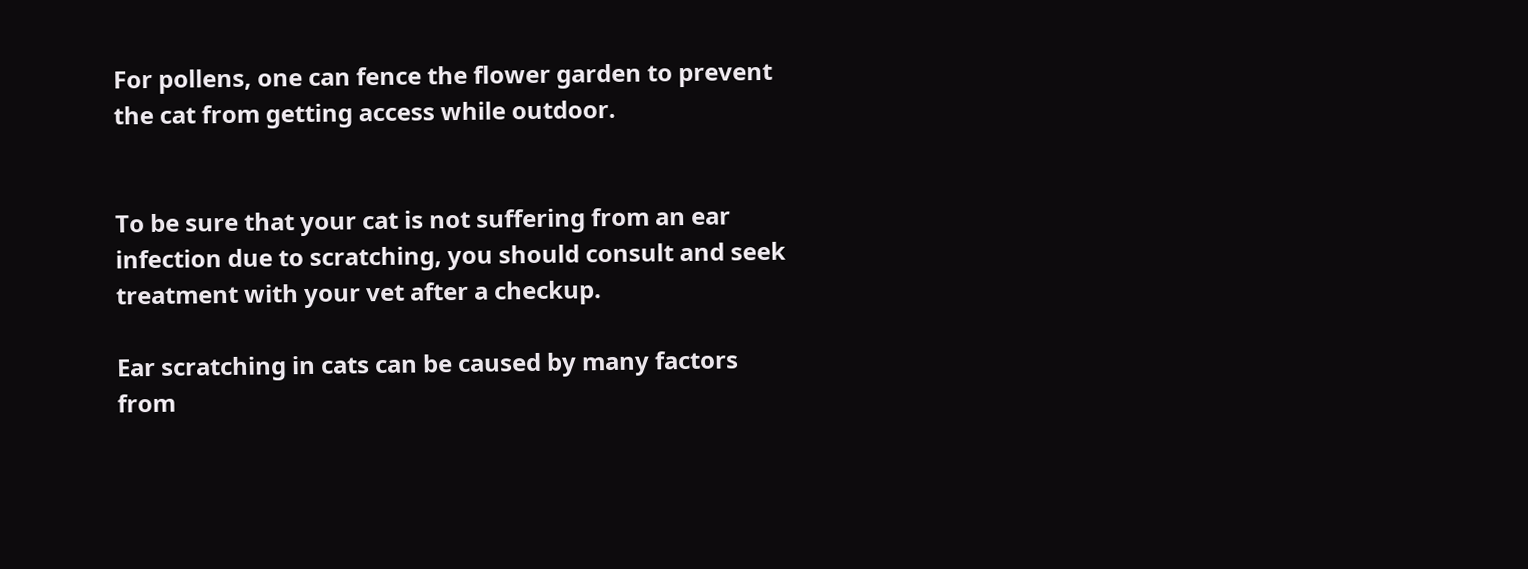For pollens, one can fence the flower garden to prevent the cat from getting access while outdoor.


To be sure that your cat is not suffering from an ear infection due to scratching, you should consult and seek treatment with your vet after a checkup.

Ear scratching in cats can be caused by many factors from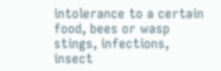intolerance to a certain food, bees or wasp stings, infections, insect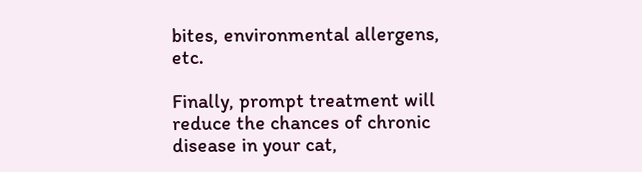bites, environmental allergens, etc.

Finally, prompt treatment will reduce the chances of chronic disease in your cat,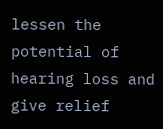lessen the potential of hearing loss and give relief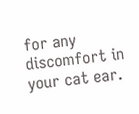for any discomfort in your cat ear.